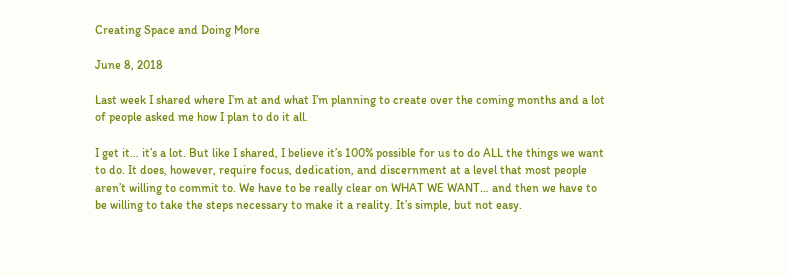Creating Space and Doing More

June 8, 2018

Last week I shared where I’m at and what I’m planning to create over the coming months and a lot of people asked me how I plan to do it all.

I get it… it’s a lot. But like I shared, I believe it’s 100% possible for us to do ALL the things we want to do. It does, however, require focus, dedication, and discernment at a level that most people aren’t willing to commit to. We have to be really clear on WHAT WE WANT… and then we have to be willing to take the steps necessary to make it a reality. It’s simple, but not easy.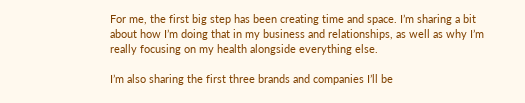For me, the first big step has been creating time and space. I’m sharing a bit about how I’m doing that in my business and relationships, as well as why I’m really focusing on my health alongside everything else.

I’m also sharing the first three brands and companies I’ll be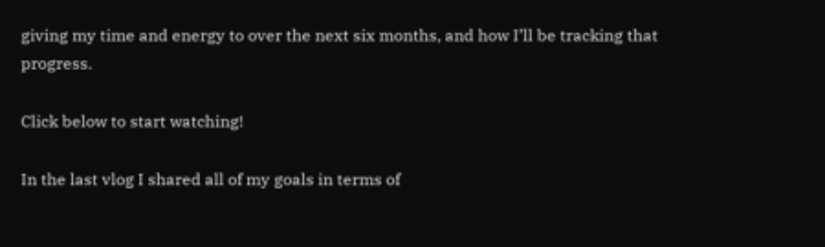giving my time and energy to over the next six months, and how I’ll be tracking that progress.

Click below to start watching!

In the last vlog I shared all of my goals in terms of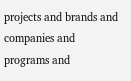projects and brands and companies and programs and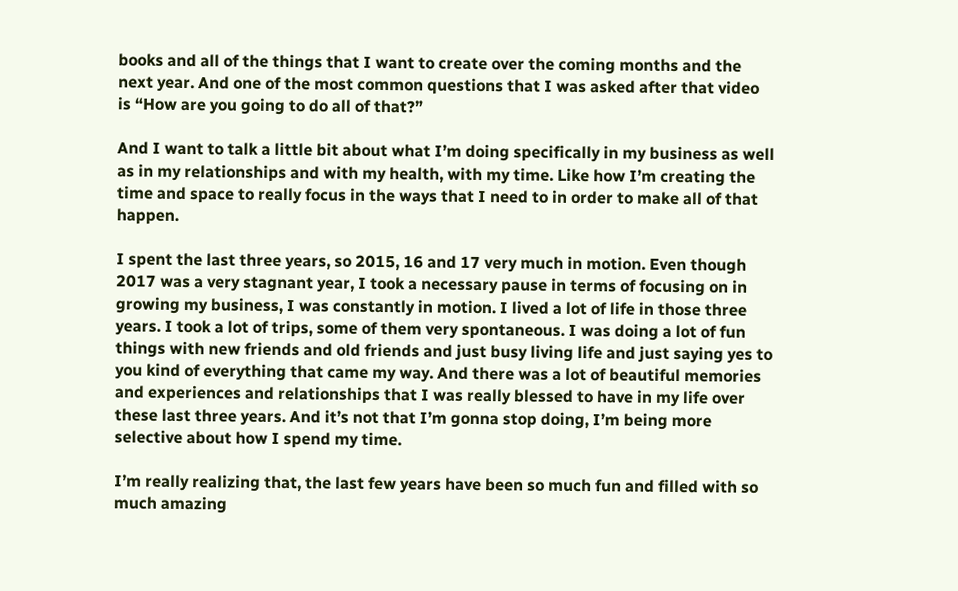books and all of the things that I want to create over the coming months and the next year. And one of the most common questions that I was asked after that video is “How are you going to do all of that?”

And I want to talk a little bit about what I’m doing specifically in my business as well as in my relationships and with my health, with my time. Like how I’m creating the time and space to really focus in the ways that I need to in order to make all of that happen.

I spent the last three years, so 2015, 16 and 17 very much in motion. Even though 2017 was a very stagnant year, I took a necessary pause in terms of focusing on in growing my business, I was constantly in motion. I lived a lot of life in those three years. I took a lot of trips, some of them very spontaneous. I was doing a lot of fun things with new friends and old friends and just busy living life and just saying yes to you kind of everything that came my way. And there was a lot of beautiful memories and experiences and relationships that I was really blessed to have in my life over these last three years. And it’s not that I’m gonna stop doing, I’m being more selective about how I spend my time.

I’m really realizing that, the last few years have been so much fun and filled with so much amazing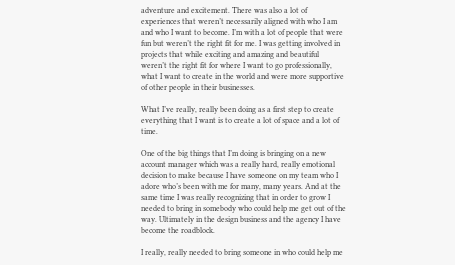adventure and excitement. There was also a lot of experiences that weren’t necessarily aligned with who I am and who I want to become. I’m with a lot of people that were fun but weren’t the right fit for me. I was getting involved in projects that while exciting and amazing and beautiful weren’t the right fit for where I want to go professionally, what I want to create in the world and were more supportive of other people in their businesses.

What I’ve really, really been doing as a first step to create everything that I want is to create a lot of space and a lot of time.

One of the big things that I’m doing is bringing on a new account manager which was a really hard, really emotional decision to make because I have someone on my team who I adore who’s been with me for many, many years. And at the same time I was really recognizing that in order to grow I needed to bring in somebody who could help me get out of the way. Ultimately in the design business and the agency I have become the roadblock.

I really, really needed to bring someone in who could help me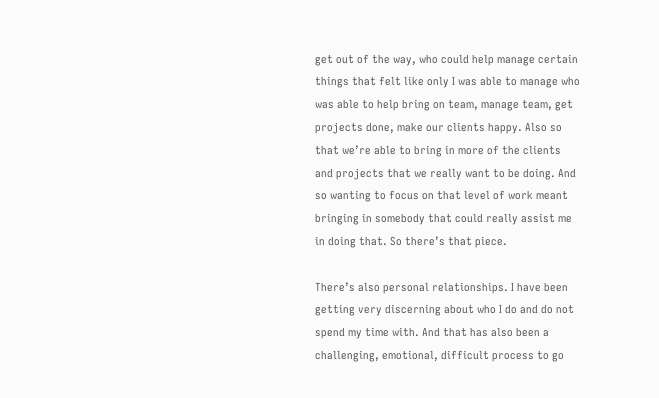get out of the way, who could help manage certain things that felt like only I was able to manage who was able to help bring on team, manage team, get projects done, make our clients happy. Also so that we’re able to bring in more of the clients and projects that we really want to be doing. And so wanting to focus on that level of work meant bringing in somebody that could really assist me in doing that. So there’s that piece.

There’s also personal relationships. I have been getting very discerning about who I do and do not spend my time with. And that has also been a challenging, emotional, difficult process to go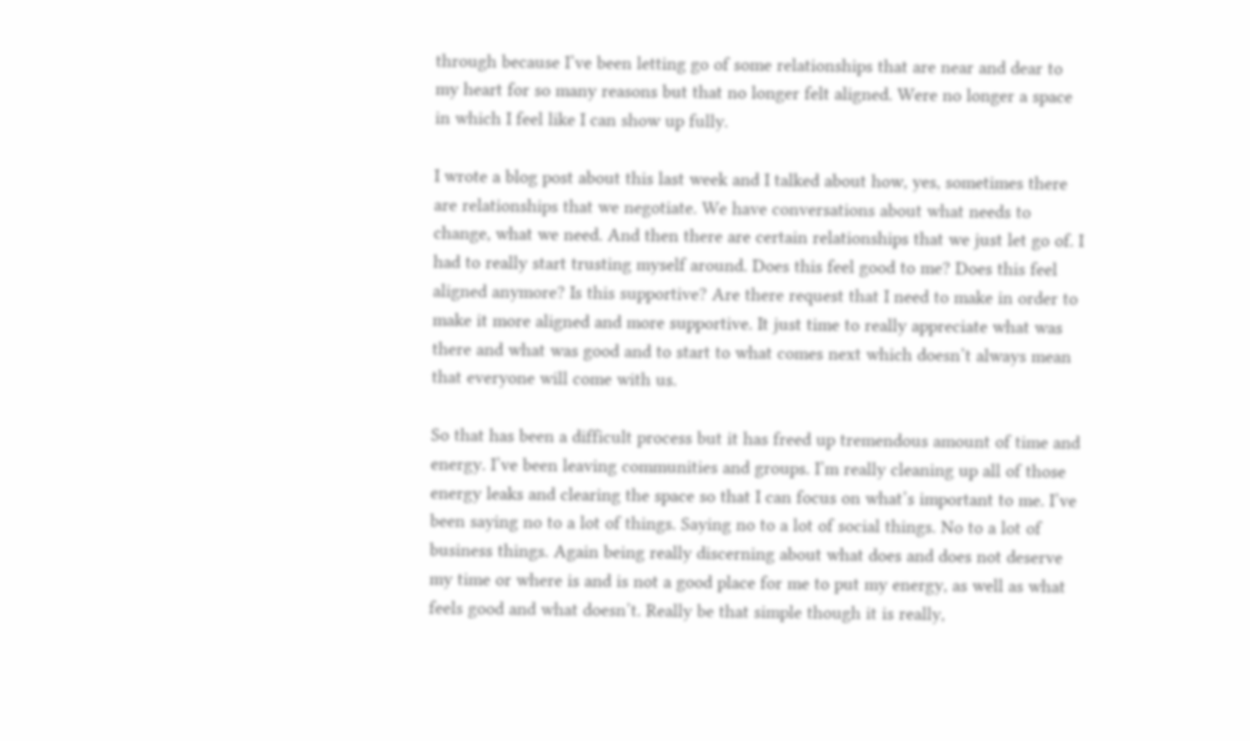through because I’ve been letting go of some relationships that are near and dear to my heart for so many reasons but that no longer felt aligned. Were no longer a space in which I feel like I can show up fully.

I wrote a blog post about this last week and I talked about how, yes, sometimes there are relationships that we negotiate. We have conversations about what needs to change, what we need. And then there are certain relationships that we just let go of. I had to really start trusting myself around. Does this feel good to me? Does this feel aligned anymore? Is this supportive? Are there request that I need to make in order to make it more aligned and more supportive. It just time to really appreciate what was there and what was good and to start to what comes next which doesn’t always mean that everyone will come with us.

So that has been a difficult process but it has freed up tremendous amount of time and energy. I’ve been leaving communities and groups. I’m really cleaning up all of those energy leaks and clearing the space so that I can focus on what’s important to me. I’ve been saying no to a lot of things. Saying no to a lot of social things. No to a lot of business things. Again being really discerning about what does and does not deserve my time or where is and is not a good place for me to put my energy, as well as what feels good and what doesn’t. Really be that simple though it is really,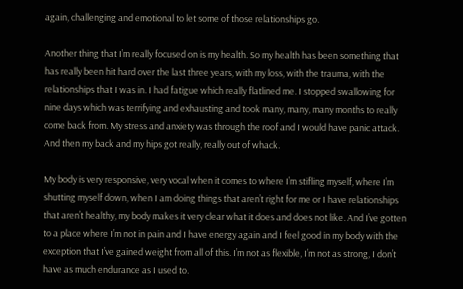again, challenging and emotional to let some of those relationships go.

Another thing that I’m really focused on is my health. So my health has been something that has really been hit hard over the last three years, with my loss, with the trauma, with the relationships that I was in. I had fatigue which really flatlined me. I stopped swallowing for nine days which was terrifying and exhausting and took many, many, many months to really come back from. My stress and anxiety was through the roof and I would have panic attack. And then my back and my hips got really, really out of whack.

My body is very responsive, very vocal when it comes to where I’m stifling myself, where I’m shutting myself down, when I am doing things that aren’t right for me or I have relationships that aren’t healthy, my body makes it very clear what it does and does not like. And I’ve gotten to a place where I’m not in pain and I have energy again and I feel good in my body with the exception that I’ve gained weight from all of this. I’m not as flexible, I’m not as strong, I don’t have as much endurance as I used to.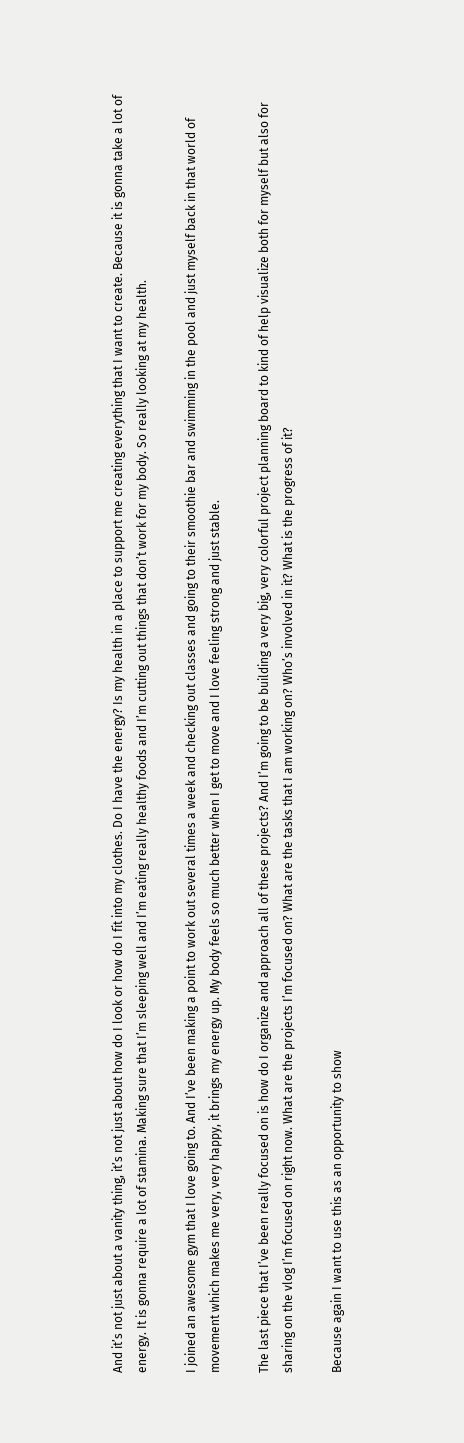And it’s not just about a vanity thing, it’s not just about how do I look or how do I fit into my clothes. Do I have the energy? Is my health in a place to support me creating everything that I want to create. Because it is gonna take a lot of energy. It is gonna require a lot of stamina. Making sure that I’m sleeping well and I’m eating really healthy foods and I’m cutting out things that don’t work for my body. So really looking at my health.

I joined an awesome gym that I love going to. And I’ve been making a point to work out several times a week and checking out classes and going to their smoothie bar and swimming in the pool and just myself back in that world of movement which makes me very, very happy, it brings my energy up. My body feels so much better when I get to move and I love feeling strong and just stable.

The last piece that I’ve been really focused on is how do I organize and approach all of these projects? And I’m going to be building a very big, very colorful project planning board to kind of help visualize both for myself but also for sharing on the vlog I’m focused on right now. What are the projects I’m focused on? What are the tasks that I am working on? Who’s involved in it? What is the progress of it?

Because again I want to use this as an opportunity to show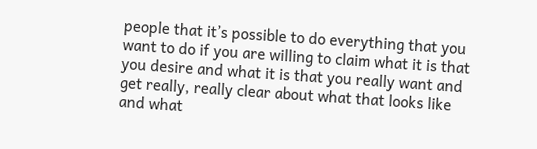people that it’s possible to do everything that you want to do if you are willing to claim what it is that you desire and what it is that you really want and get really, really clear about what that looks like and what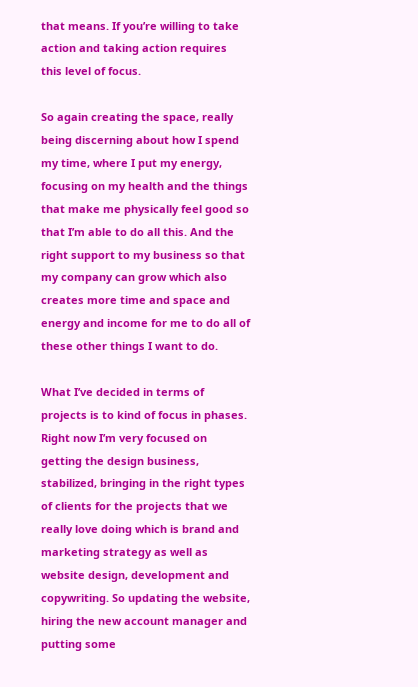that means. If you’re willing to take action and taking action requires this level of focus.

So again creating the space, really being discerning about how I spend my time, where I put my energy, focusing on my health and the things that make me physically feel good so that I’m able to do all this. And the right support to my business so that my company can grow which also creates more time and space and energy and income for me to do all of these other things I want to do.

What I’ve decided in terms of projects is to kind of focus in phases. Right now I’m very focused on getting the design business, stabilized, bringing in the right types of clients for the projects that we really love doing which is brand and marketing strategy as well as website design, development and copywriting. So updating the website, hiring the new account manager and putting some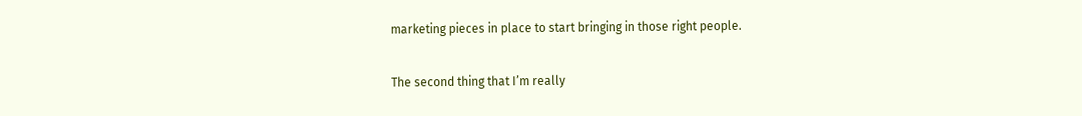marketing pieces in place to start bringing in those right people.

The second thing that I’m really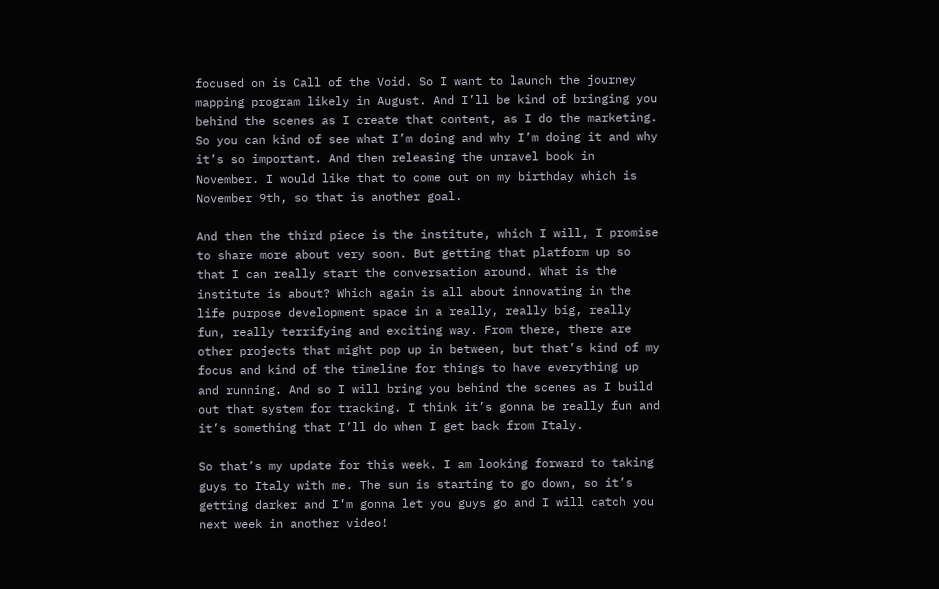focused on is Call of the Void. So I want to launch the journey mapping program likely in August. And I’ll be kind of bringing you behind the scenes as I create that content, as I do the marketing. So you can kind of see what I’m doing and why I’m doing it and why it’s so important. And then releasing the unravel book in November. I would like that to come out on my birthday which is November 9th, so that is another goal.

And then the third piece is the institute, which I will, I promise to share more about very soon. But getting that platform up so that I can really start the conversation around. What is the institute is about? Which again is all about innovating in the life purpose development space in a really, really big, really fun, really terrifying and exciting way. From there, there are other projects that might pop up in between, but that’s kind of my focus and kind of the timeline for things to have everything up and running. And so I will bring you behind the scenes as I build out that system for tracking. I think it’s gonna be really fun and it’s something that I’ll do when I get back from Italy.

So that’s my update for this week. I am looking forward to taking guys to Italy with me. The sun is starting to go down, so it’s getting darker and I’m gonna let you guys go and I will catch you next week in another video!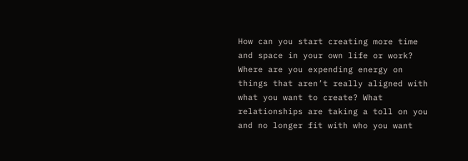How can you start creating more time and space in your own life or work? Where are you expending energy on things that aren’t really aligned with what you want to create? What relationships are taking a toll on you and no longer fit with who you want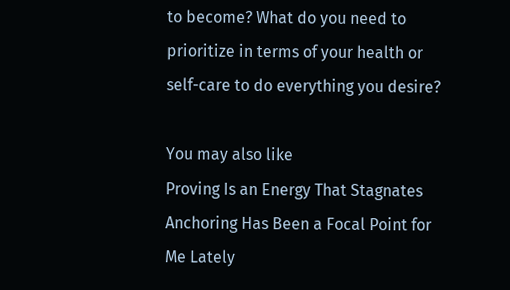to become? What do you need to prioritize in terms of your health or self-care to do everything you desire?

You may also like
Proving Is an Energy That Stagnates
Anchoring Has Been a Focal Point for Me Lately